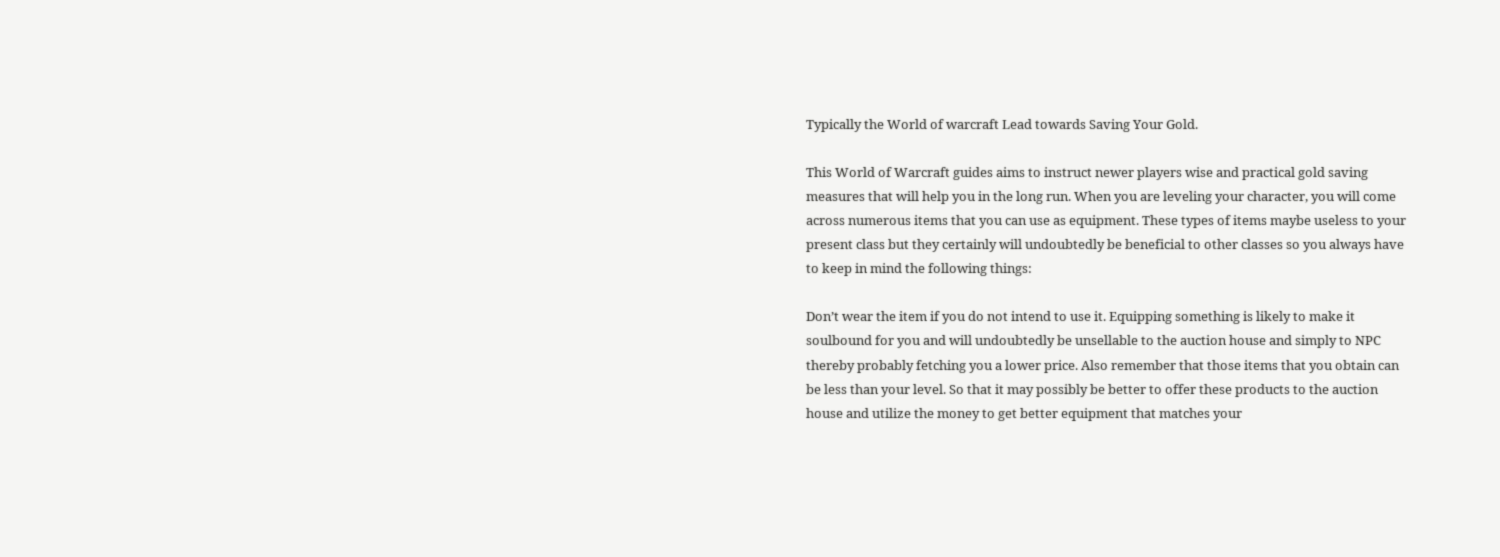Typically the World of warcraft Lead towards Saving Your Gold.

This World of Warcraft guides aims to instruct newer players wise and practical gold saving measures that will help you in the long run. When you are leveling your character, you will come across numerous items that you can use as equipment. These types of items maybe useless to your present class but they certainly will undoubtedly be beneficial to other classes so you always have to keep in mind the following things:

Don’t wear the item if you do not intend to use it. Equipping something is likely to make it soulbound for you and will undoubtedly be unsellable to the auction house and simply to NPC thereby probably fetching you a lower price. Also remember that those items that you obtain can be less than your level. So that it may possibly be better to offer these products to the auction house and utilize the money to get better equipment that matches your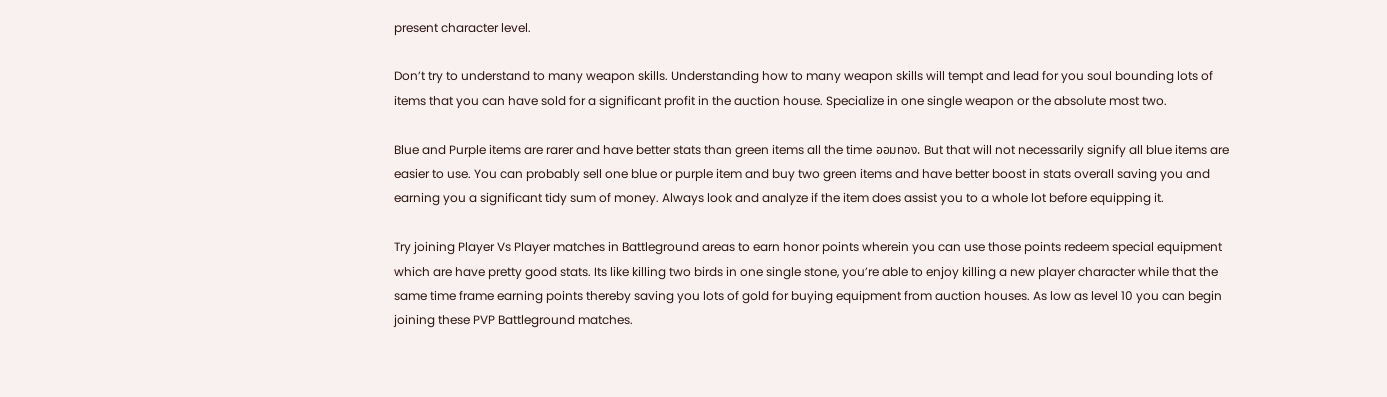present character level.

Don’t try to understand to many weapon skills. Understanding how to many weapon skills will tempt and lead for you soul bounding lots of items that you can have sold for a significant profit in the auction house. Specialize in one single weapon or the absolute most two.

Blue and Purple items are rarer and have better stats than green items all the time ออมทอง. But that will not necessarily signify all blue items are easier to use. You can probably sell one blue or purple item and buy two green items and have better boost in stats overall saving you and earning you a significant tidy sum of money. Always look and analyze if the item does assist you to a whole lot before equipping it.

Try joining Player Vs Player matches in Battleground areas to earn honor points wherein you can use those points redeem special equipment which are have pretty good stats. Its like killing two birds in one single stone, you’re able to enjoy killing a new player character while that the same time frame earning points thereby saving you lots of gold for buying equipment from auction houses. As low as level 10 you can begin joining these PVP Battleground matches.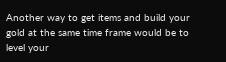Another way to get items and build your gold at the same time frame would be to level your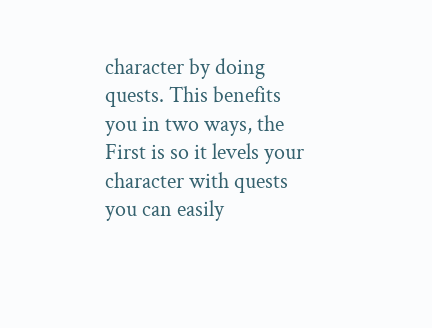character by doing quests. This benefits you in two ways, the First is so it levels your character with quests you can easily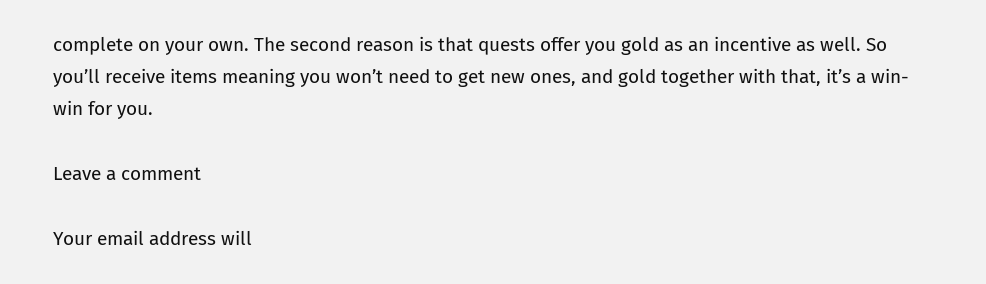complete on your own. The second reason is that quests offer you gold as an incentive as well. So you’ll receive items meaning you won’t need to get new ones, and gold together with that, it’s a win-win for you.

Leave a comment

Your email address will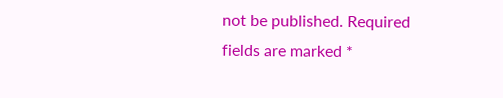not be published. Required fields are marked *